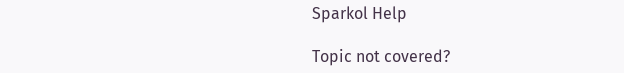Sparkol Help

Topic not covered?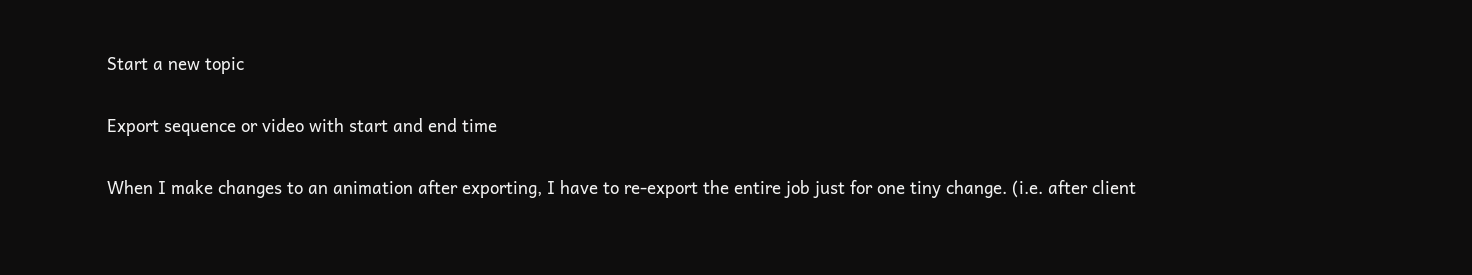Start a new topic

Export sequence or video with start and end time

When I make changes to an animation after exporting, I have to re-export the entire job just for one tiny change. (i.e. after client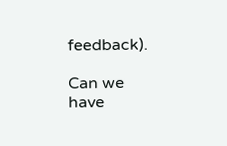feedback).

Can we have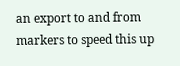an export to and from markers to speed this up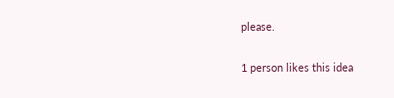please.

1 person likes this idea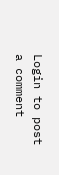Login to post a comment